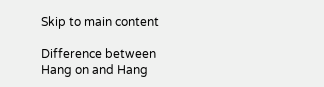Skip to main content

Difference between Hang on and Hang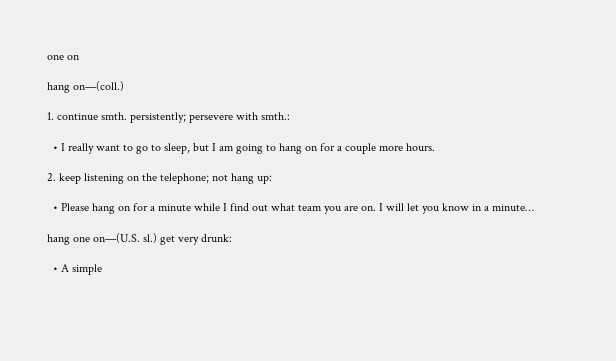one on

hang on—(coll.)

1. continue smth. persistently; persevere with smth.:

  • I really want to go to sleep, but I am going to hang on for a couple more hours.

2. keep listening on the telephone; not hang up:

  • Please hang on for a minute while I find out what team you are on. I will let you know in a minute…

hang one on—(U.S. sl.) get very drunk:

  • A simple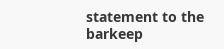statement to the barkeep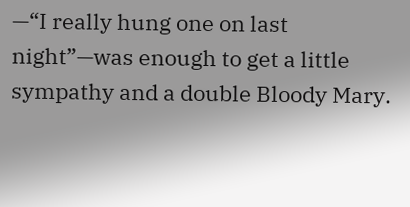—“I really hung one on last night”—was enough to get a little sympathy and a double Bloody Mary.